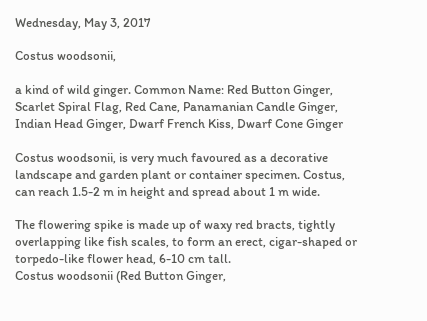Wednesday, May 3, 2017

Costus woodsonii,

a kind of wild ginger. Common Name: Red Button Ginger, Scarlet Spiral Flag, Red Cane, Panamanian Candle Ginger, Indian Head Ginger, Dwarf French Kiss, Dwarf Cone Ginger

Costus woodsonii, is very much favoured as a decorative landscape and garden plant or container specimen. Costus, can reach 1.5-2 m in height and spread about 1 m wide.

The flowering spike is made up of waxy red bracts, tightly overlapping like fish scales, to form an erect, cigar-shaped or torpedo-like flower head, 6-10 cm tall.
Costus woodsonii (Red Button Ginger,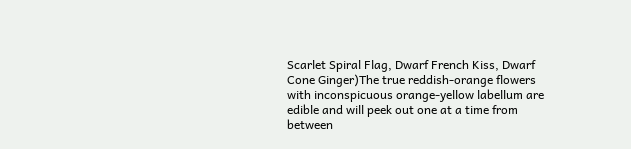Scarlet Spiral Flag, Dwarf French Kiss, Dwarf Cone Ginger)The true reddish-orange flowers with inconspicuous orange-yellow labellum are edible and will peek out one at a time from between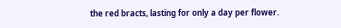the red bracts, lasting for only a day per flower.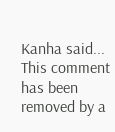Kanha said...
This comment has been removed by a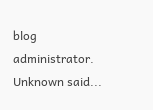blog administrator.
Unknown said...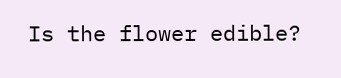Is the flower edible?